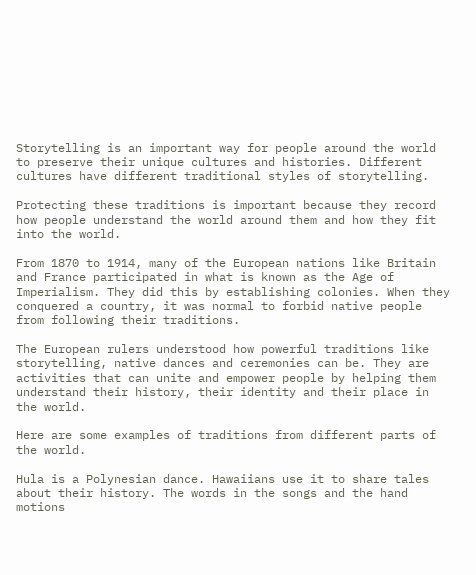Storytelling is an important way for people around the world to preserve their unique cultures and histories. Different cultures have different traditional styles of storytelling.

Protecting these traditions is important because they record how people understand the world around them and how they fit into the world.

From 1870 to 1914, many of the European nations like Britain and France participated in what is known as the Age of Imperialism. They did this by establishing colonies. When they conquered a country, it was normal to forbid native people from following their traditions.

The European rulers understood how powerful traditions like storytelling, native dances and ceremonies can be. They are activities that can unite and empower people by helping them understand their history, their identity and their place in the world.

Here are some examples of traditions from different parts of the world.

Hula is a Polynesian dance. Hawaiians use it to share tales about their history. The words in the songs and the hand motions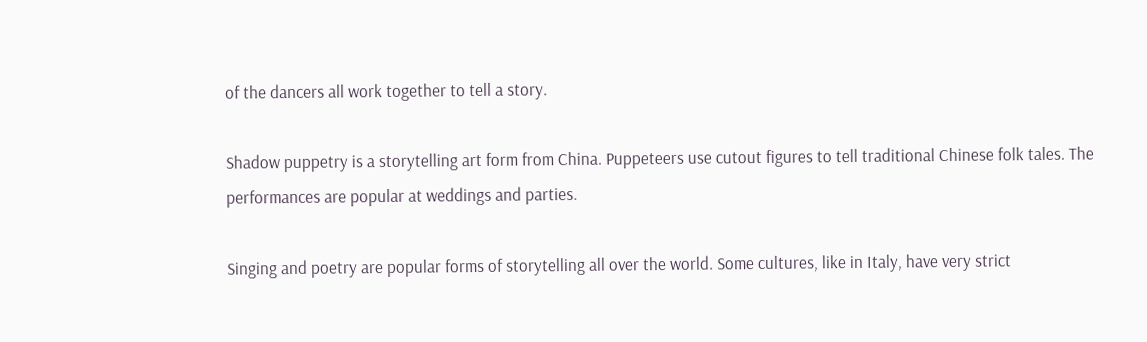of the dancers all work together to tell a story.

Shadow puppetry is a storytelling art form from China. Puppeteers use cutout figures to tell traditional Chinese folk tales. The performances are popular at weddings and parties.

Singing and poetry are popular forms of storytelling all over the world. Some cultures, like in Italy, have very strict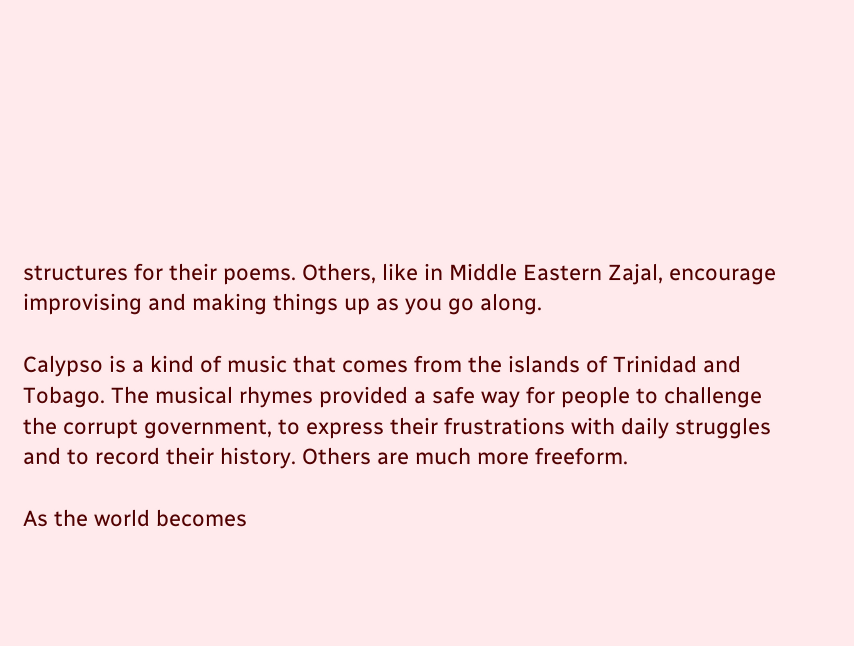structures for their poems. Others, like in Middle Eastern Zajal, encourage improvising and making things up as you go along.

Calypso is a kind of music that comes from the islands of Trinidad and Tobago. The musical rhymes provided a safe way for people to challenge the corrupt government, to express their frustrations with daily struggles and to record their history. Others are much more freeform.

As the world becomes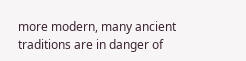more modern, many ancient traditions are in danger of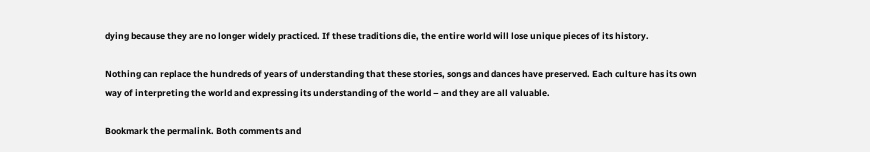dying because they are no longer widely practiced. If these traditions die, the entire world will lose unique pieces of its history.

Nothing can replace the hundreds of years of understanding that these stories, songs and dances have preserved. Each culture has its own way of interpreting the world and expressing its understanding of the world – and they are all valuable.

Bookmark the permalink. Both comments and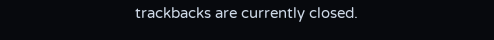trackbacks are currently closed.